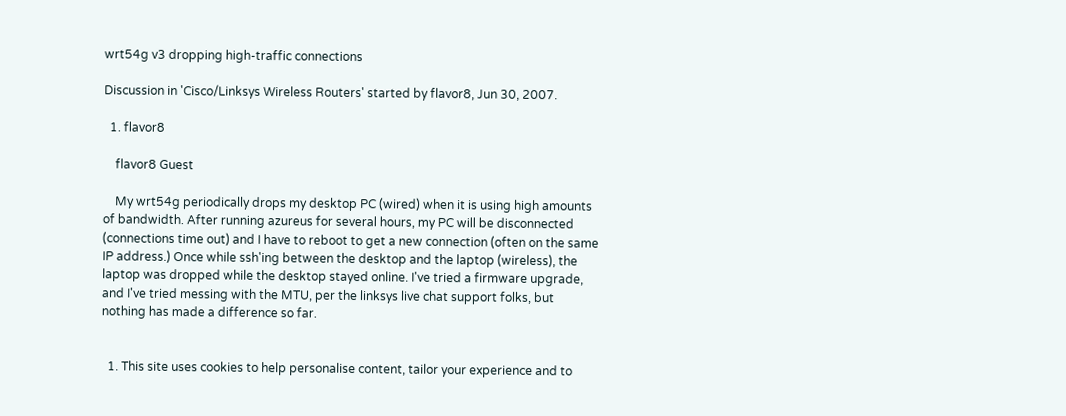wrt54g v3 dropping high-traffic connections

Discussion in 'Cisco/Linksys Wireless Routers' started by flavor8, Jun 30, 2007.

  1. flavor8

    flavor8 Guest

    My wrt54g periodically drops my desktop PC (wired) when it is using high amounts of bandwidth. After running azureus for several hours, my PC will be disconnected (connections time out) and I have to reboot to get a new connection (often on the same IP address.) Once while ssh'ing between the desktop and the laptop (wireless), the laptop was dropped while the desktop stayed online. I've tried a firmware upgrade, and I've tried messing with the MTU, per the linksys live chat support folks, but nothing has made a difference so far.


  1. This site uses cookies to help personalise content, tailor your experience and to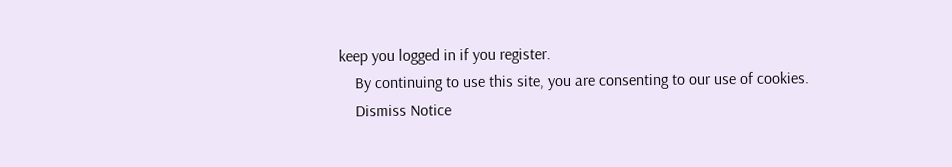keep you logged in if you register.
    By continuing to use this site, you are consenting to our use of cookies.
    Dismiss Notice